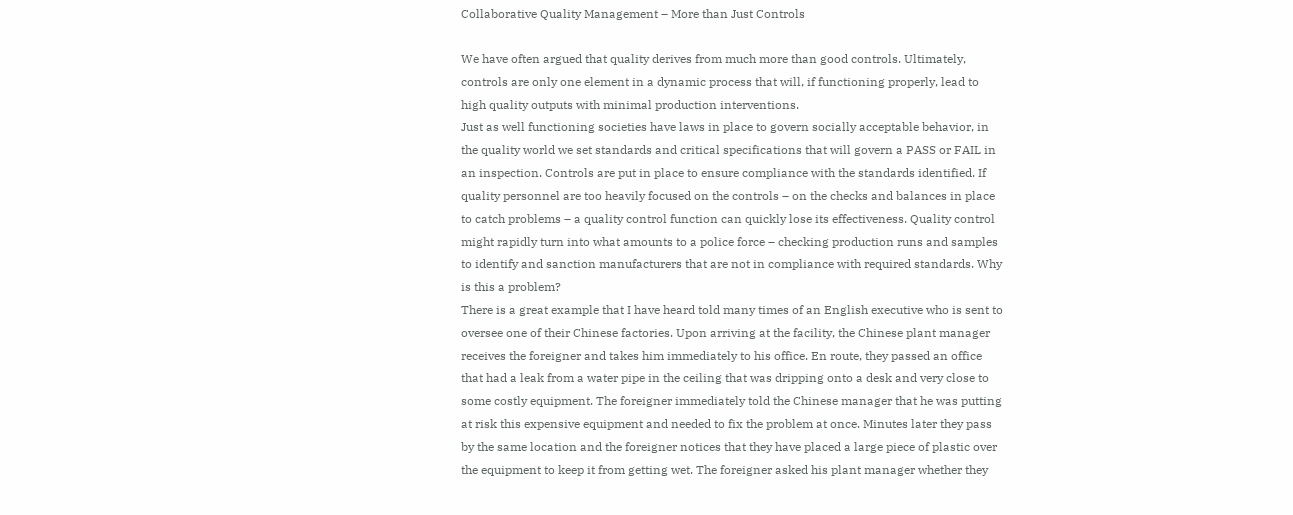Collaborative Quality Management – More than Just Controls

We have often argued that quality derives from much more than good controls. Ultimately, controls are only one element in a dynamic process that will, if functioning properly, lead to high quality outputs with minimal production interventions.
Just as well functioning societies have laws in place to govern socially acceptable behavior, in the quality world we set standards and critical specifications that will govern a PASS or FAIL in an inspection. Controls are put in place to ensure compliance with the standards identified. If quality personnel are too heavily focused on the controls – on the checks and balances in place to catch problems – a quality control function can quickly lose its effectiveness. Quality control might rapidly turn into what amounts to a police force – checking production runs and samples to identify and sanction manufacturers that are not in compliance with required standards. Why is this a problem?
There is a great example that I have heard told many times of an English executive who is sent to oversee one of their Chinese factories. Upon arriving at the facility, the Chinese plant manager receives the foreigner and takes him immediately to his office. En route, they passed an office that had a leak from a water pipe in the ceiling that was dripping onto a desk and very close to some costly equipment. The foreigner immediately told the Chinese manager that he was putting at risk this expensive equipment and needed to fix the problem at once. Minutes later they pass by the same location and the foreigner notices that they have placed a large piece of plastic over the equipment to keep it from getting wet. The foreigner asked his plant manager whether they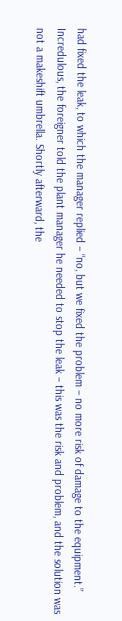had fixed the leak, to which the manager replied – “no, but we fixed the problem – no more risk of damage to the equipment.” Incredulous, the foreigner told the plant manager he needed to stop the leak – this was the risk and problem, and the solution was not a makeshift umbrella. Shortly afterward, the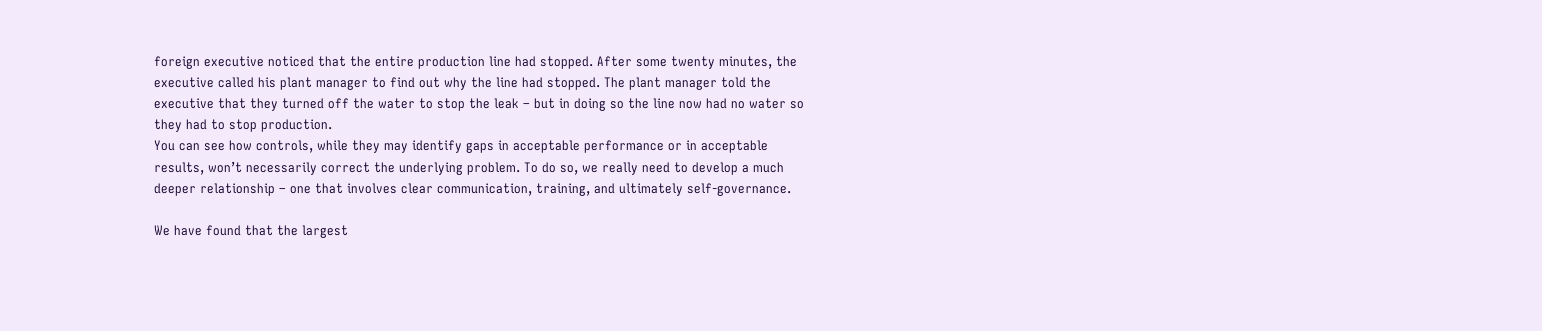foreign executive noticed that the entire production line had stopped. After some twenty minutes, the executive called his plant manager to find out why the line had stopped. The plant manager told the executive that they turned off the water to stop the leak – but in doing so the line now had no water so they had to stop production.
You can see how controls, while they may identify gaps in acceptable performance or in acceptable results, won’t necessarily correct the underlying problem. To do so, we really need to develop a much deeper relationship – one that involves clear communication, training, and ultimately self-governance.

We have found that the largest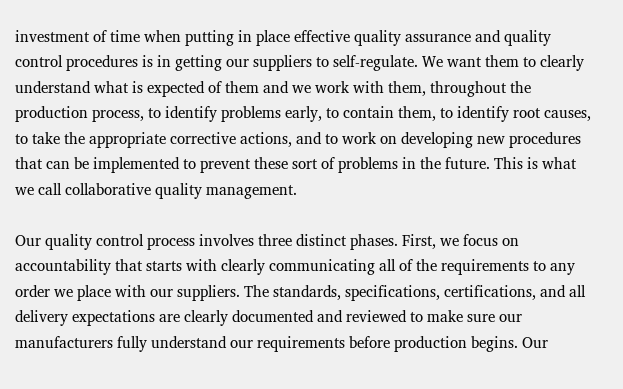investment of time when putting in place effective quality assurance and quality control procedures is in getting our suppliers to self-regulate. We want them to clearly understand what is expected of them and we work with them, throughout the production process, to identify problems early, to contain them, to identify root causes, to take the appropriate corrective actions, and to work on developing new procedures that can be implemented to prevent these sort of problems in the future. This is what we call collaborative quality management.

Our quality control process involves three distinct phases. First, we focus on accountability that starts with clearly communicating all of the requirements to any order we place with our suppliers. The standards, specifications, certifications, and all delivery expectations are clearly documented and reviewed to make sure our manufacturers fully understand our requirements before production begins. Our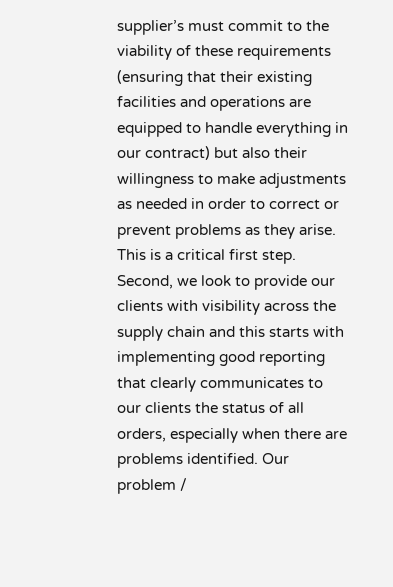supplier’s must commit to the viability of these requirements (ensuring that their existing facilities and operations are equipped to handle everything in our contract) but also their willingness to make adjustments as needed in order to correct or prevent problems as they arise. This is a critical first step.
Second, we look to provide our clients with visibility across the supply chain and this starts with implementing good reporting that clearly communicates to our clients the status of all orders, especially when there are problems identified. Our problem /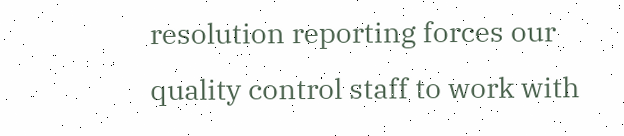resolution reporting forces our quality control staff to work with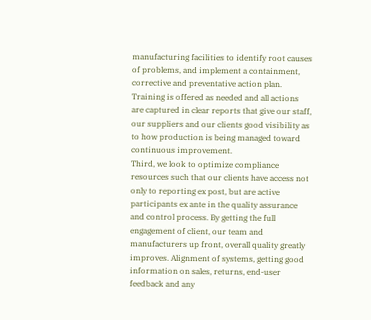manufacturing facilities to identify root causes of problems, and implement a containment, corrective and preventative action plan. Training is offered as needed and all actions are captured in clear reports that give our staff, our suppliers and our clients good visibility as to how production is being managed toward continuous improvement.
Third, we look to optimize compliance resources such that our clients have access not only to reporting ex post, but are active participants ex ante in the quality assurance and control process. By getting the full engagement of client, our team and manufacturers up front, overall quality greatly improves. Alignment of systems, getting good information on sales, returns, end-user feedback and any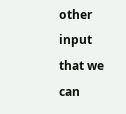other input that we can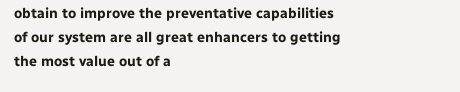obtain to improve the preventative capabilities of our system are all great enhancers to getting the most value out of a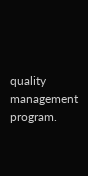quality management program.